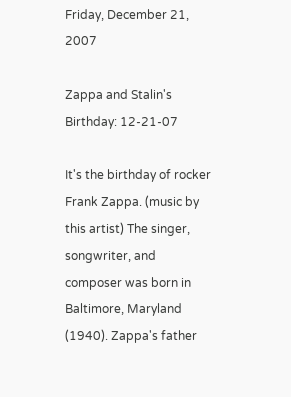Friday, December 21, 2007

Zappa and Stalin's Birthday: 12-21-07

It's the birthday of rocker Frank Zappa. (music by this artist) The singer, songwriter, and composer was born in Baltimore, Maryland (1940). Zappa's father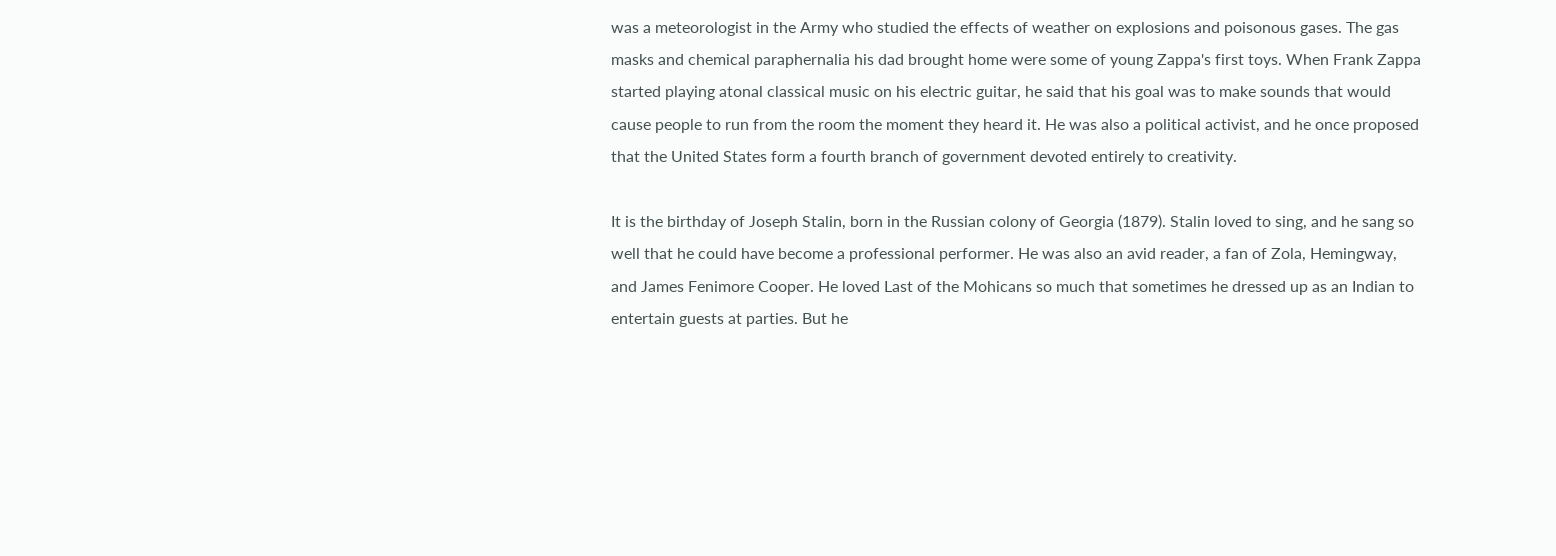was a meteorologist in the Army who studied the effects of weather on explosions and poisonous gases. The gas masks and chemical paraphernalia his dad brought home were some of young Zappa's first toys. When Frank Zappa started playing atonal classical music on his electric guitar, he said that his goal was to make sounds that would cause people to run from the room the moment they heard it. He was also a political activist, and he once proposed that the United States form a fourth branch of government devoted entirely to creativity.

It is the birthday of Joseph Stalin, born in the Russian colony of Georgia (1879). Stalin loved to sing, and he sang so well that he could have become a professional performer. He was also an avid reader, a fan of Zola, Hemingway, and James Fenimore Cooper. He loved Last of the Mohicans so much that sometimes he dressed up as an Indian to entertain guests at parties. But he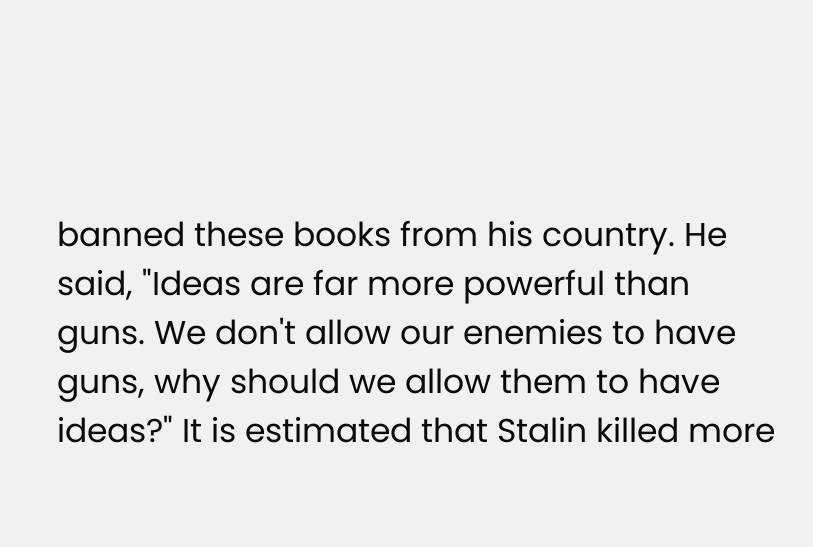banned these books from his country. He said, "Ideas are far more powerful than guns. We don't allow our enemies to have guns, why should we allow them to have ideas?" It is estimated that Stalin killed more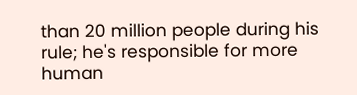than 20 million people during his rule; he's responsible for more human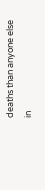deaths than anyone else in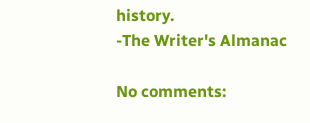history.
-The Writer's Almanac

No comments: